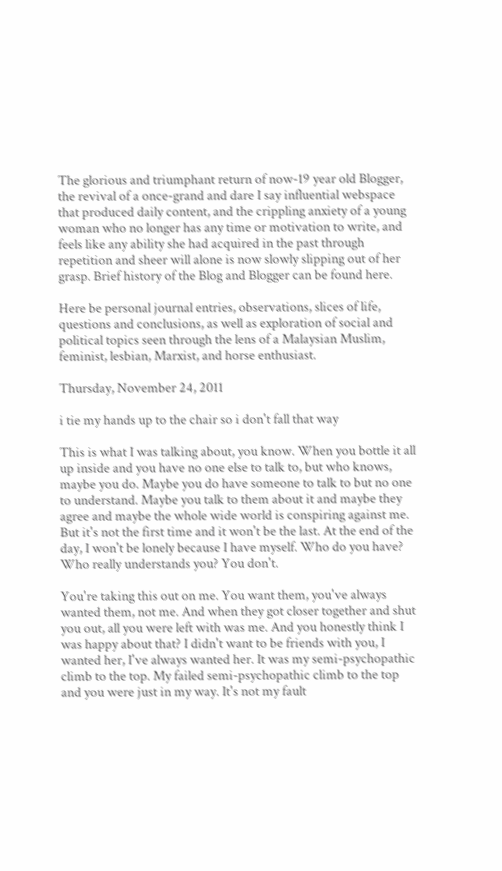The glorious and triumphant return of now-19 year old Blogger, the revival of a once-grand and dare I say influential webspace that produced daily content, and the crippling anxiety of a young woman who no longer has any time or motivation to write, and feels like any ability she had acquired in the past through repetition and sheer will alone is now slowly slipping out of her grasp. Brief history of the Blog and Blogger can be found here.

Here be personal journal entries, observations, slices of life, questions and conclusions, as well as exploration of social and political topics seen through the lens of a Malaysian Muslim, feminist, lesbian, Marxist, and horse enthusiast.

Thursday, November 24, 2011

i tie my hands up to the chair so i don't fall that way

This is what I was talking about, you know. When you bottle it all up inside and you have no one else to talk to, but who knows, maybe you do. Maybe you do have someone to talk to but no one to understand. Maybe you talk to them about it and maybe they agree and maybe the whole wide world is conspiring against me. But it's not the first time and it won't be the last. At the end of the day, I won't be lonely because I have myself. Who do you have? Who really understands you? You don't.

You're taking this out on me. You want them, you've always wanted them, not me. And when they got closer together and shut you out, all you were left with was me. And you honestly think I was happy about that? I didn't want to be friends with you, I wanted her, I've always wanted her. It was my semi-psychopathic climb to the top. My failed semi-psychopathic climb to the top and you were just in my way. It's not my fault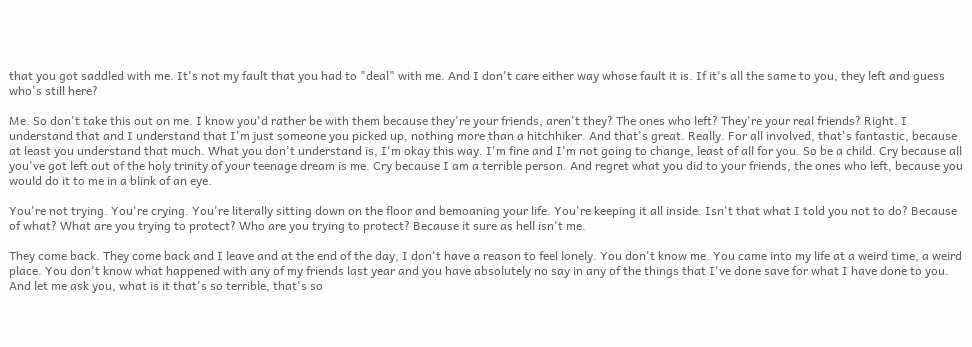that you got saddled with me. It's not my fault that you had to "deal" with me. And I don't care either way whose fault it is. If it's all the same to you, they left and guess who's still here?

Me. So don't take this out on me. I know you'd rather be with them because they're your friends, aren't they? The ones who left? They're your real friends? Right. I understand that and I understand that I'm just someone you picked up, nothing more than a hitchhiker. And that's great. Really. For all involved, that's fantastic, because at least you understand that much. What you don't understand is, I'm okay this way. I'm fine and I'm not going to change, least of all for you. So be a child. Cry because all you've got left out of the holy trinity of your teenage dream is me. Cry because I am a terrible person. And regret what you did to your friends, the ones who left, because you would do it to me in a blink of an eye.

You're not trying. You're crying. You're literally sitting down on the floor and bemoaning your life. You're keeping it all inside. Isn't that what I told you not to do? Because of what? What are you trying to protect? Who are you trying to protect? Because it sure as hell isn't me.

They come back. They come back and I leave and at the end of the day, I don't have a reason to feel lonely. You don't know me. You came into my life at a weird time, a weird place. You don't know what happened with any of my friends last year and you have absolutely no say in any of the things that I've done save for what I have done to you. And let me ask you, what is it that's so terrible, that's so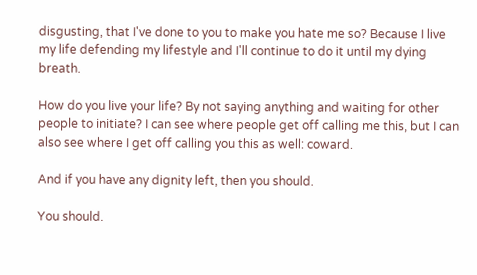disgusting, that I've done to you to make you hate me so? Because I live my life defending my lifestyle and I'll continue to do it until my dying breath.

How do you live your life? By not saying anything and waiting for other people to initiate? I can see where people get off calling me this, but I can also see where I get off calling you this as well: coward.

And if you have any dignity left, then you should.

You should.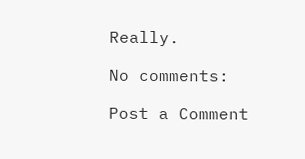Really.

No comments:

Post a Comment